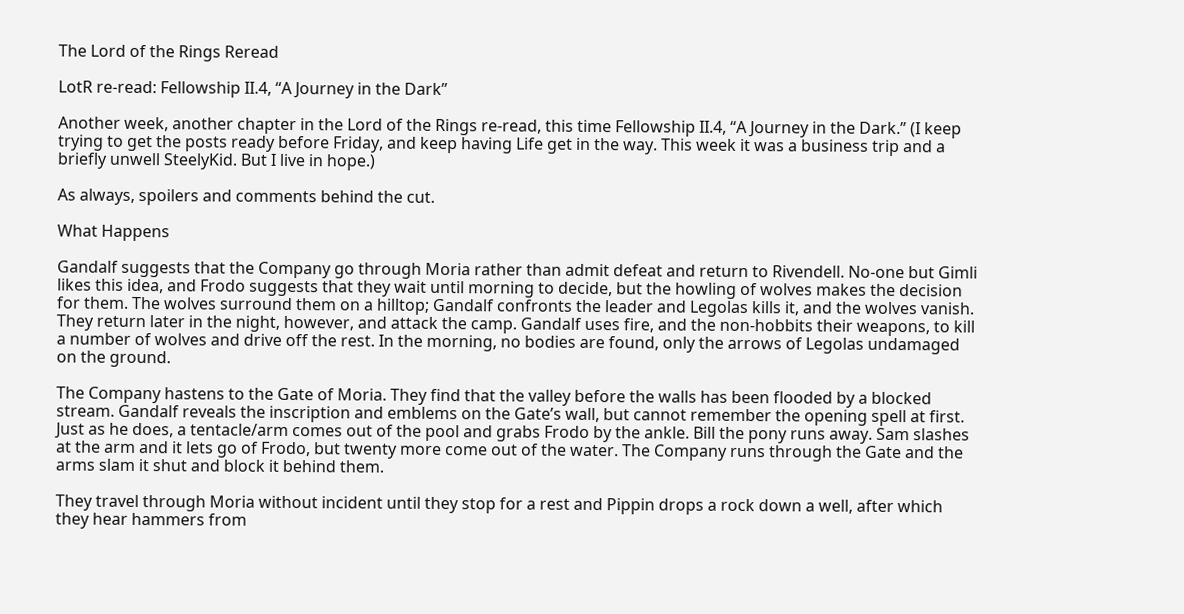The Lord of the Rings Reread

LotR re-read: Fellowship II.4, “A Journey in the Dark”

Another week, another chapter in the Lord of the Rings re-read, this time Fellowship II.4, “A Journey in the Dark.” (I keep trying to get the posts ready before Friday, and keep having Life get in the way. This week it was a business trip and a briefly unwell SteelyKid. But I live in hope.)

As always, spoilers and comments behind the cut.

What Happens

Gandalf suggests that the Company go through Moria rather than admit defeat and return to Rivendell. No-one but Gimli likes this idea, and Frodo suggests that they wait until morning to decide, but the howling of wolves makes the decision for them. The wolves surround them on a hilltop; Gandalf confronts the leader and Legolas kills it, and the wolves vanish. They return later in the night, however, and attack the camp. Gandalf uses fire, and the non-hobbits their weapons, to kill a number of wolves and drive off the rest. In the morning, no bodies are found, only the arrows of Legolas undamaged on the ground.

The Company hastens to the Gate of Moria. They find that the valley before the walls has been flooded by a blocked stream. Gandalf reveals the inscription and emblems on the Gate’s wall, but cannot remember the opening spell at first. Just as he does, a tentacle/arm comes out of the pool and grabs Frodo by the ankle. Bill the pony runs away. Sam slashes at the arm and it lets go of Frodo, but twenty more come out of the water. The Company runs through the Gate and the arms slam it shut and block it behind them.

They travel through Moria without incident until they stop for a rest and Pippin drops a rock down a well, after which they hear hammers from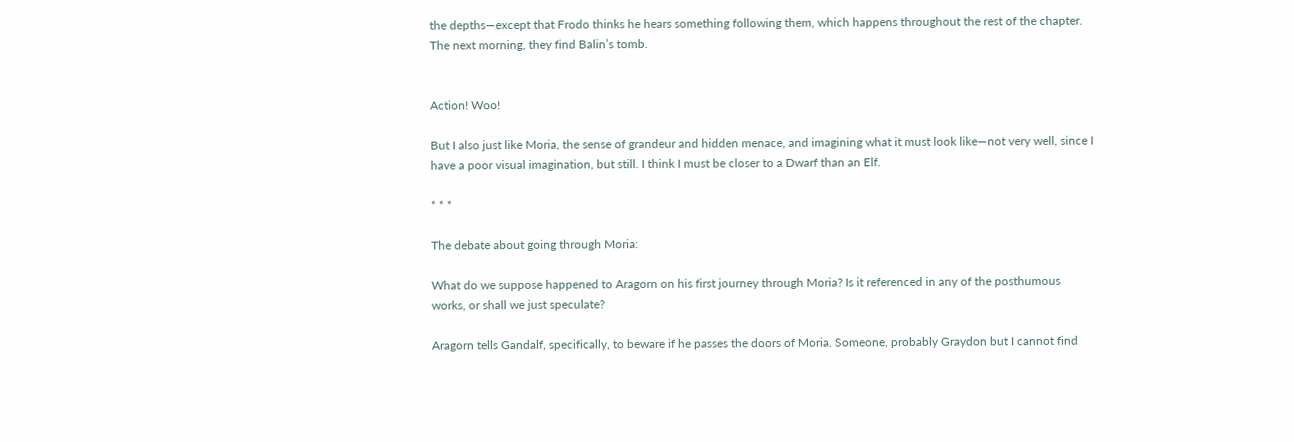the depths—except that Frodo thinks he hears something following them, which happens throughout the rest of the chapter. The next morning, they find Balin’s tomb.


Action! Woo!

But I also just like Moria, the sense of grandeur and hidden menace, and imagining what it must look like—not very well, since I have a poor visual imagination, but still. I think I must be closer to a Dwarf than an Elf.

* * *

The debate about going through Moria:

What do we suppose happened to Aragorn on his first journey through Moria? Is it referenced in any of the posthumous works, or shall we just speculate?

Aragorn tells Gandalf, specifically, to beware if he passes the doors of Moria. Someone, probably Graydon but I cannot find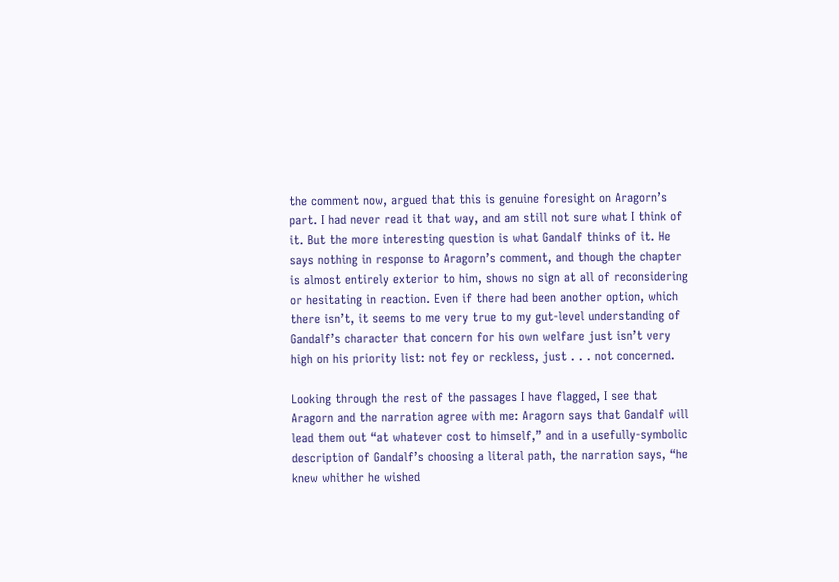the comment now, argued that this is genuine foresight on Aragorn’s part. I had never read it that way, and am still not sure what I think of it. But the more interesting question is what Gandalf thinks of it. He says nothing in response to Aragorn’s comment, and though the chapter is almost entirely exterior to him, shows no sign at all of reconsidering or hesitating in reaction. Even if there had been another option, which there isn’t, it seems to me very true to my gut-level understanding of Gandalf’s character that concern for his own welfare just isn’t very high on his priority list: not fey or reckless, just . . . not concerned.

Looking through the rest of the passages I have flagged, I see that Aragorn and the narration agree with me: Aragorn says that Gandalf will lead them out “at whatever cost to himself,” and in a usefully-symbolic description of Gandalf’s choosing a literal path, the narration says, “he knew whither he wished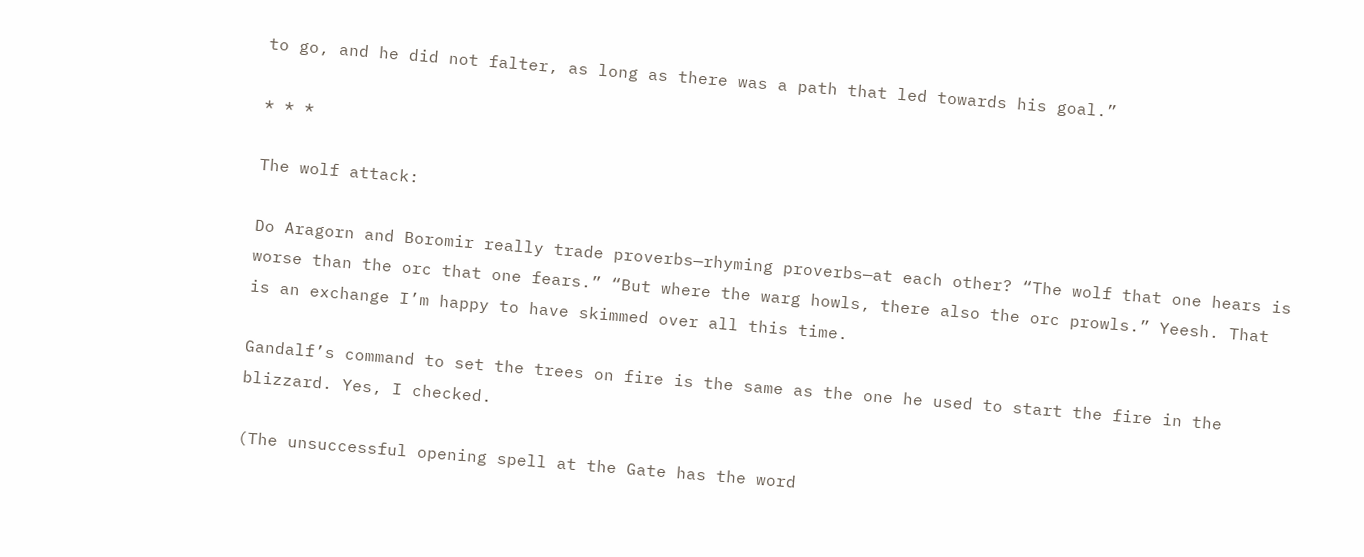to go, and he did not falter, as long as there was a path that led towards his goal.”

* * *

The wolf attack:

Do Aragorn and Boromir really trade proverbs—rhyming proverbs—at each other? “The wolf that one hears is worse than the orc that one fears.” “But where the warg howls, there also the orc prowls.” Yeesh. That is an exchange I’m happy to have skimmed over all this time.

Gandalf’s command to set the trees on fire is the same as the one he used to start the fire in the blizzard. Yes, I checked.

(The unsuccessful opening spell at the Gate has the word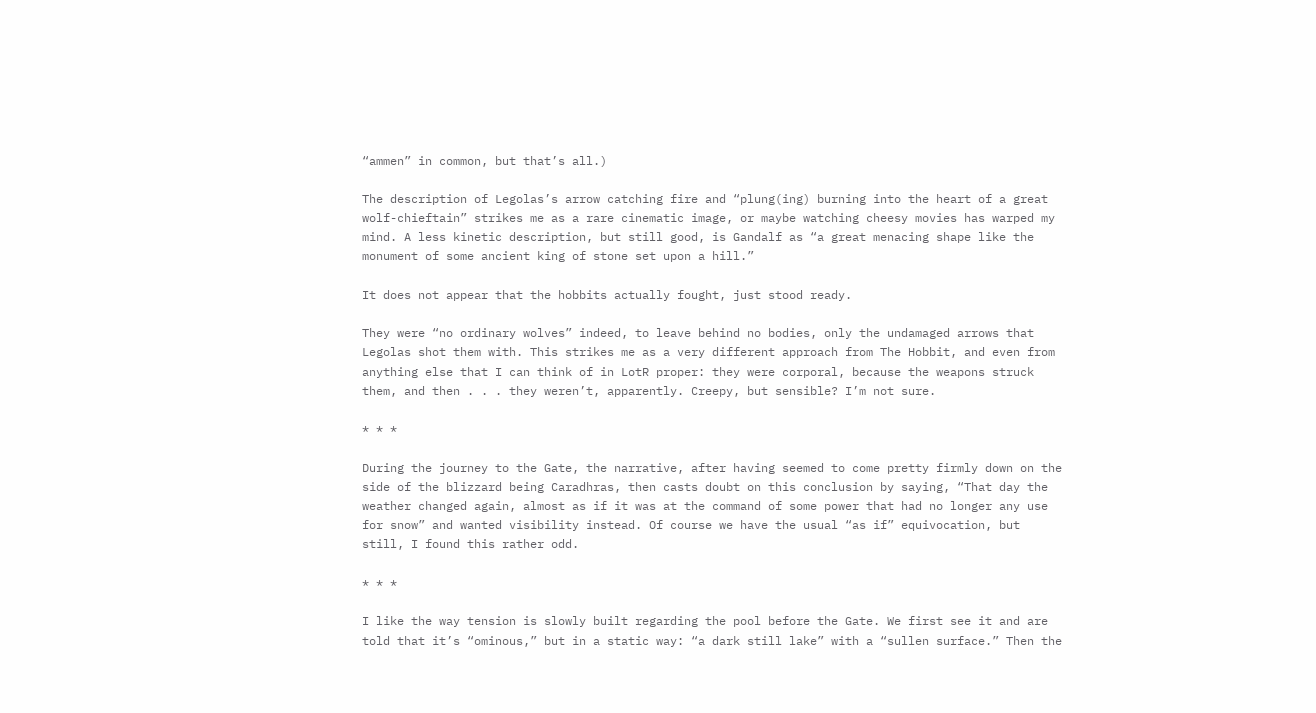“ammen” in common, but that’s all.)

The description of Legolas’s arrow catching fire and “plung(ing) burning into the heart of a great wolf-chieftain” strikes me as a rare cinematic image, or maybe watching cheesy movies has warped my mind. A less kinetic description, but still good, is Gandalf as “a great menacing shape like the monument of some ancient king of stone set upon a hill.”

It does not appear that the hobbits actually fought, just stood ready.

They were “no ordinary wolves” indeed, to leave behind no bodies, only the undamaged arrows that Legolas shot them with. This strikes me as a very different approach from The Hobbit, and even from anything else that I can think of in LotR proper: they were corporal, because the weapons struck them, and then . . . they weren’t, apparently. Creepy, but sensible? I’m not sure.

* * *

During the journey to the Gate, the narrative, after having seemed to come pretty firmly down on the side of the blizzard being Caradhras, then casts doubt on this conclusion by saying, “That day the weather changed again, almost as if it was at the command of some power that had no longer any use for snow” and wanted visibility instead. Of course we have the usual “as if” equivocation, but still, I found this rather odd.

* * *

I like the way tension is slowly built regarding the pool before the Gate. We first see it and are told that it’s “ominous,” but in a static way: “a dark still lake” with a “sullen surface.” Then the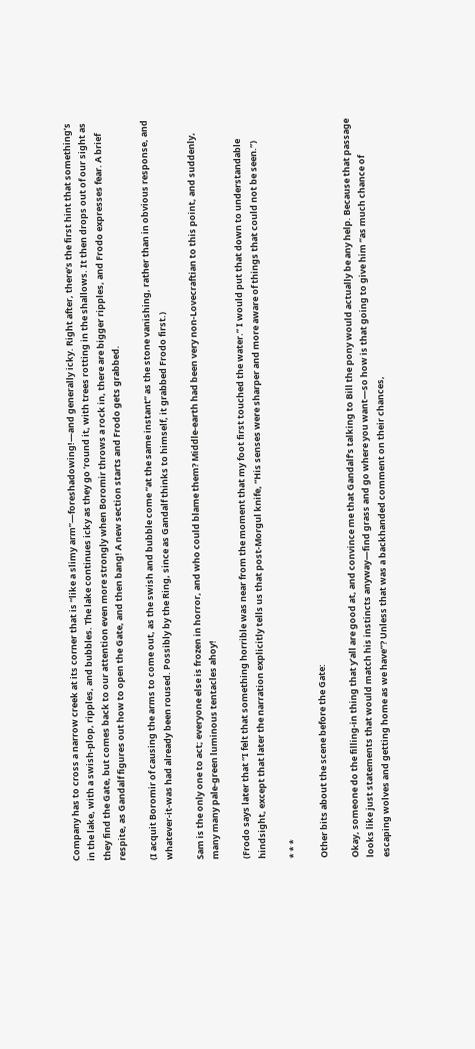Company has to cross a narrow creek at its corner that is “like a slimy arm”—foreshadowing!—and generally icky. Right after, there’s the first hint that something’s in the lake, with a swish-plop, ripples, and bubbles. The lake continues icky as they go ‘round it, with trees rotting in the shallows. It then drops out of our sight as they find the Gate, but comes back to our attention even more strongly when Boromir throws a rock in, there are bigger ripples, and Frodo expresses fear. A brief respite, as Gandalf figures out how to open the Gate, and then bang! A new section starts and Frodo gets grabbed.

(I acquit Boromir of causing the arms to come out, as the swish and bubble come “at the same instant” as the stone vanishing, rather than in obvious response, and whatever-it-was had already been roused. Possibly by the Ring, since as Gandalf thinks to himself, it grabbed Frodo first.)

Sam is the only one to act; everyone else is frozen in horror, and who could blame them? Middle-earth had been very non-Lovecraftian to this point, and suddenly, many many pale-green luminous tentacles ahoy!

(Frodo says later that “I felt that something horrible was near from the moment that my foot first touched the water.” I would put that down to understandable hindsight, except that later the narration explicitly tells us that post-Morgul knife, “His senses were sharper and more aware of things that could not be seen.”)

* * *

Other bits about the scene before the Gate:

Okay, someone do the filling-in thing that y’all are good at, and convince me that Gandalf’s talking to Bill the pony would actually be any help. Because that passage looks like just statements that would match his instincts anyway—find grass and go where you want—so how is that going to give him “as much chance of escaping wolves and getting home as we have”? Unless that was a backhanded comment on their chances,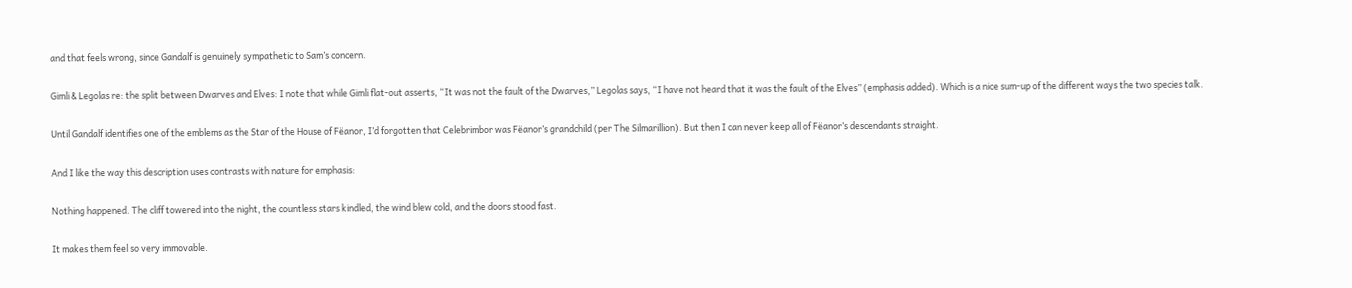and that feels wrong, since Gandalf is genuinely sympathetic to Sam’s concern.

Gimli & Legolas re: the split between Dwarves and Elves: I note that while Gimli flat-out asserts, “It was not the fault of the Dwarves,” Legolas says, “I have not heard that it was the fault of the Elves” (emphasis added). Which is a nice sum-up of the different ways the two species talk.

Until Gandalf identifies one of the emblems as the Star of the House of Fëanor, I’d forgotten that Celebrimbor was Fëanor’s grandchild (per The Silmarillion). But then I can never keep all of Fëanor’s descendants straight.

And I like the way this description uses contrasts with nature for emphasis:

Nothing happened. The cliff towered into the night, the countless stars kindled, the wind blew cold, and the doors stood fast.

It makes them feel so very immovable.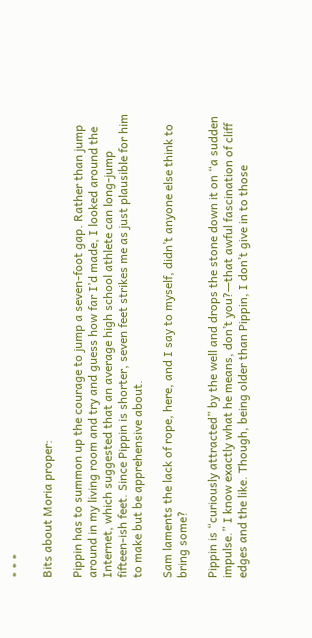* * *

Bits about Moria proper:

Pippin has to summon up the courage to jump a seven-foot gap. Rather than jump around in my living room and try and guess how far I’d made, I looked around the Internet, which suggested that an average high school athlete can long-jump fifteen-ish feet. Since Pippin is shorter, seven feet strikes me as just plausible for him to make but be apprehensive about.

Sam laments the lack of rope, here, and I say to myself, didn’t anyone else think to bring some?

Pippin is “curiously attracted” by the well and drops the stone down it on “a sudden impulse.” I know exactly what he means, don’t you?—that awful fascination of cliff edges and the like. Though, being older than Pippin, I don’t give in to those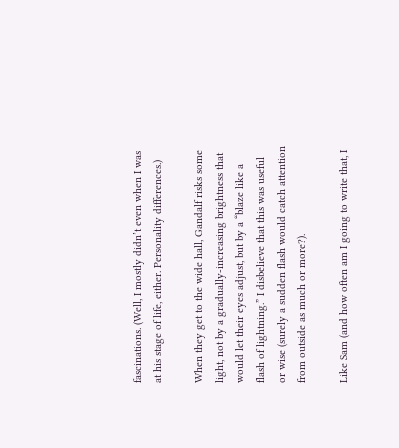fascinations. (Well, I mostly didn’t even when I was at his stage of life, either. Personality differences.)

When they get to the wide hall, Gandalf risks some light, not by a gradually-increasing brightness that would let their eyes adjust, but by a “blaze like a flash of lightning.” I disbelieve that this was useful or wise (surely a sudden flash would catch attention from outside as much or more?).

Like Sam (and how often am I going to write that, I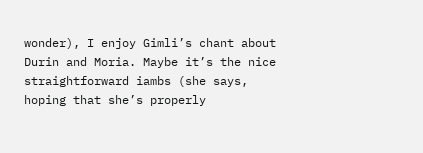wonder), I enjoy Gimli’s chant about Durin and Moria. Maybe it’s the nice straightforward iambs (she says, hoping that she’s properly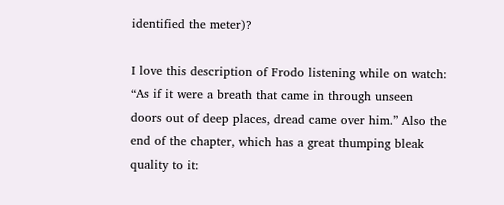identified the meter)?

I love this description of Frodo listening while on watch: “As if it were a breath that came in through unseen doors out of deep places, dread came over him.” Also the end of the chapter, which has a great thumping bleak quality to it: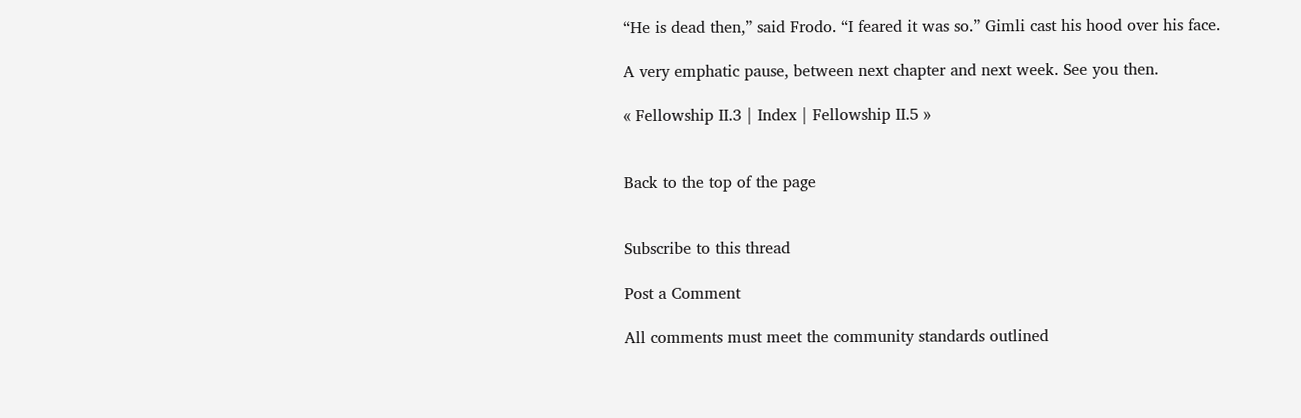“He is dead then,” said Frodo. “I feared it was so.” Gimli cast his hood over his face.

A very emphatic pause, between next chapter and next week. See you then.

« Fellowship II.3 | Index | Fellowship II.5 »


Back to the top of the page


Subscribe to this thread

Post a Comment

All comments must meet the community standards outlined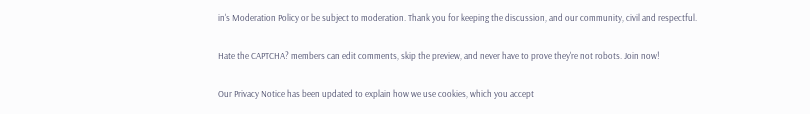in's Moderation Policy or be subject to moderation. Thank you for keeping the discussion, and our community, civil and respectful.

Hate the CAPTCHA? members can edit comments, skip the preview, and never have to prove they're not robots. Join now!

Our Privacy Notice has been updated to explain how we use cookies, which you accept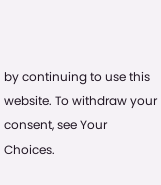by continuing to use this website. To withdraw your consent, see Your Choices.